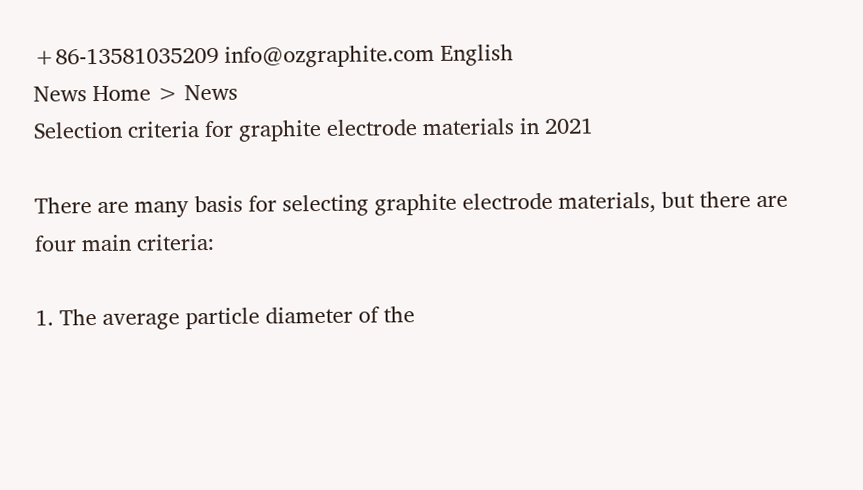+86-13581035209 info@ozgraphite.com English
News Home > News
Selection criteria for graphite electrode materials in 2021

There are many basis for selecting graphite electrode materials, but there are four main criteria:

1. The average particle diameter of the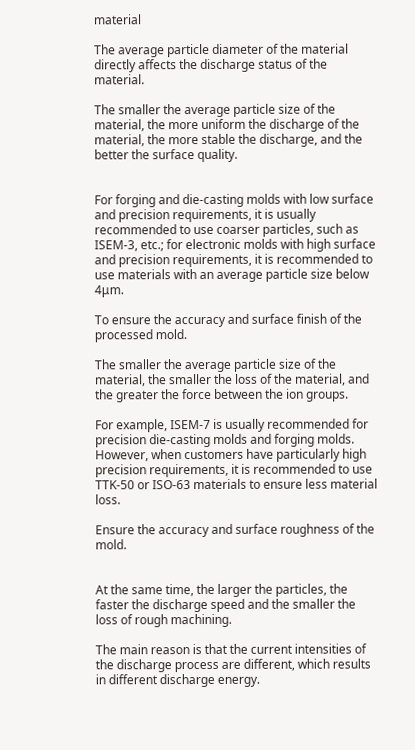material

The average particle diameter of the material directly affects the discharge status of the material.

The smaller the average particle size of the material, the more uniform the discharge of the material, the more stable the discharge, and the better the surface quality.


For forging and die-casting molds with low surface and precision requirements, it is usually recommended to use coarser particles, such as ISEM-3, etc.; for electronic molds with high surface and precision requirements, it is recommended to use materials with an average particle size below 4μm.

To ensure the accuracy and surface finish of the processed mold.

The smaller the average particle size of the material, the smaller the loss of the material, and the greater the force between the ion groups.

For example, ISEM-7 is usually recommended for precision die-casting molds and forging molds. However, when customers have particularly high precision requirements, it is recommended to use TTK-50 or ISO-63 materials to ensure less material loss.

Ensure the accuracy and surface roughness of the mold.


At the same time, the larger the particles, the faster the discharge speed and the smaller the loss of rough machining.

The main reason is that the current intensities of the discharge process are different, which results in different discharge energy.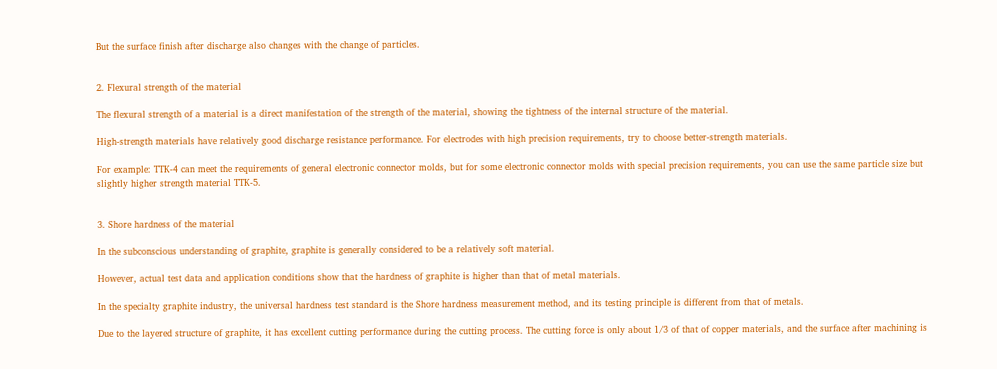But the surface finish after discharge also changes with the change of particles.


2. Flexural strength of the material

The flexural strength of a material is a direct manifestation of the strength of the material, showing the tightness of the internal structure of the material.

High-strength materials have relatively good discharge resistance performance. For electrodes with high precision requirements, try to choose better-strength materials.

For example: TTK-4 can meet the requirements of general electronic connector molds, but for some electronic connector molds with special precision requirements, you can use the same particle size but slightly higher strength material TTK-5.


3. Shore hardness of the material

In the subconscious understanding of graphite, graphite is generally considered to be a relatively soft material.

However, actual test data and application conditions show that the hardness of graphite is higher than that of metal materials.

In the specialty graphite industry, the universal hardness test standard is the Shore hardness measurement method, and its testing principle is different from that of metals.

Due to the layered structure of graphite, it has excellent cutting performance during the cutting process. The cutting force is only about 1/3 of that of copper materials, and the surface after machining is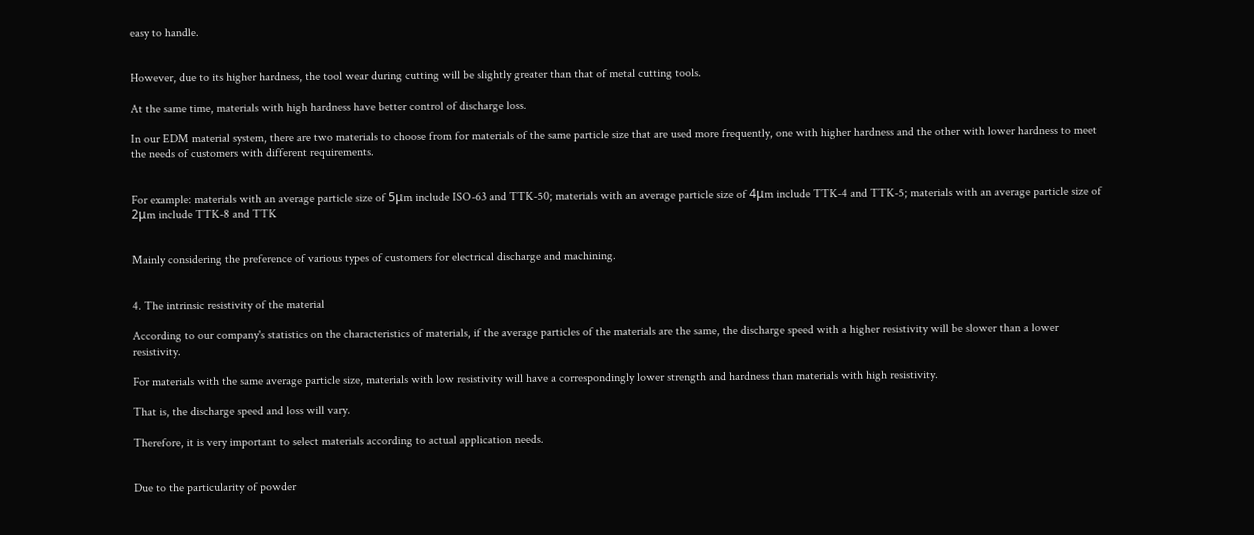easy to handle.


However, due to its higher hardness, the tool wear during cutting will be slightly greater than that of metal cutting tools.

At the same time, materials with high hardness have better control of discharge loss.

In our EDM material system, there are two materials to choose from for materials of the same particle size that are used more frequently, one with higher hardness and the other with lower hardness to meet the needs of customers with different requirements.


For example: materials with an average particle size of 5μm include ISO-63 and TTK-50; materials with an average particle size of 4μm include TTK-4 and TTK-5; materials with an average particle size of 2μm include TTK-8 and TTK


Mainly considering the preference of various types of customers for electrical discharge and machining.


4. The intrinsic resistivity of the material

According to our company's statistics on the characteristics of materials, if the average particles of the materials are the same, the discharge speed with a higher resistivity will be slower than a lower resistivity.

For materials with the same average particle size, materials with low resistivity will have a correspondingly lower strength and hardness than materials with high resistivity.

That is, the discharge speed and loss will vary.

Therefore, it is very important to select materials according to actual application needs.


Due to the particularity of powder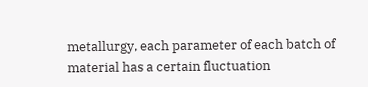metallurgy, each parameter of each batch of material has a certain fluctuation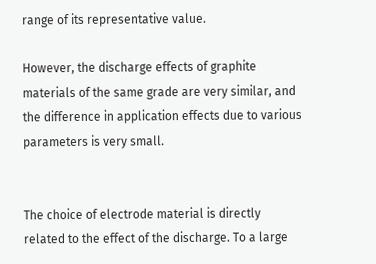range of its representative value.

However, the discharge effects of graphite materials of the same grade are very similar, and the difference in application effects due to various parameters is very small.


The choice of electrode material is directly related to the effect of the discharge. To a large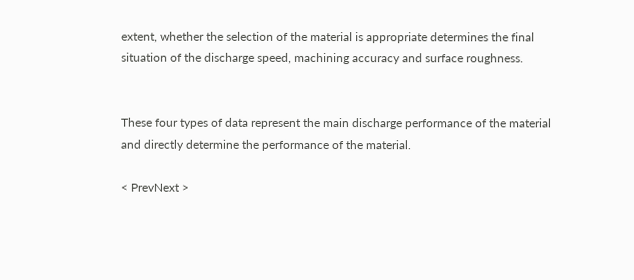extent, whether the selection of the material is appropriate determines the final situation of the discharge speed, machining accuracy and surface roughness.


These four types of data represent the main discharge performance of the material and directly determine the performance of the material.

< PrevNext >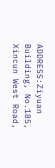ADDRESS:Ziyuan Building, No.185, Xincun West Road,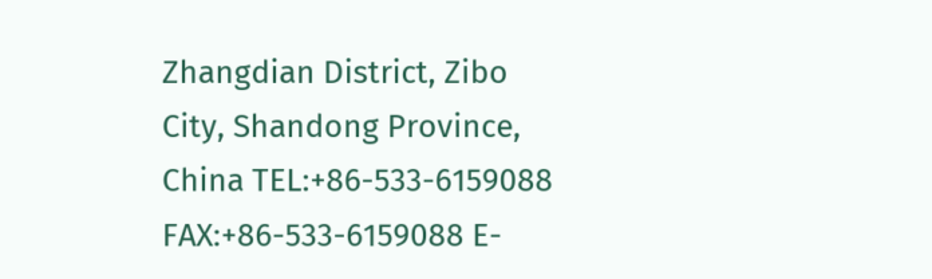Zhangdian District, Zibo City, Shandong Province, China TEL:+86-533-6159088 FAX:+86-533-6159088 E-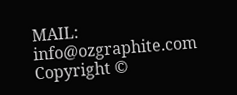MAIL: info@ozgraphite.com
Copyright ©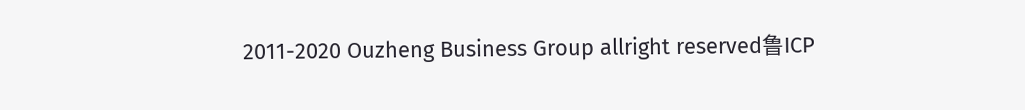2011-2020 Ouzheng Business Group allright reserved鲁ICP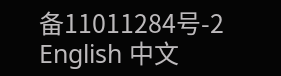备11011284号-2 English 中文